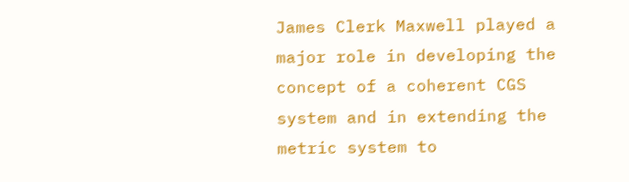James Clerk Maxwell played a major role in developing the concept of a coherent CGS system and in extending the metric system to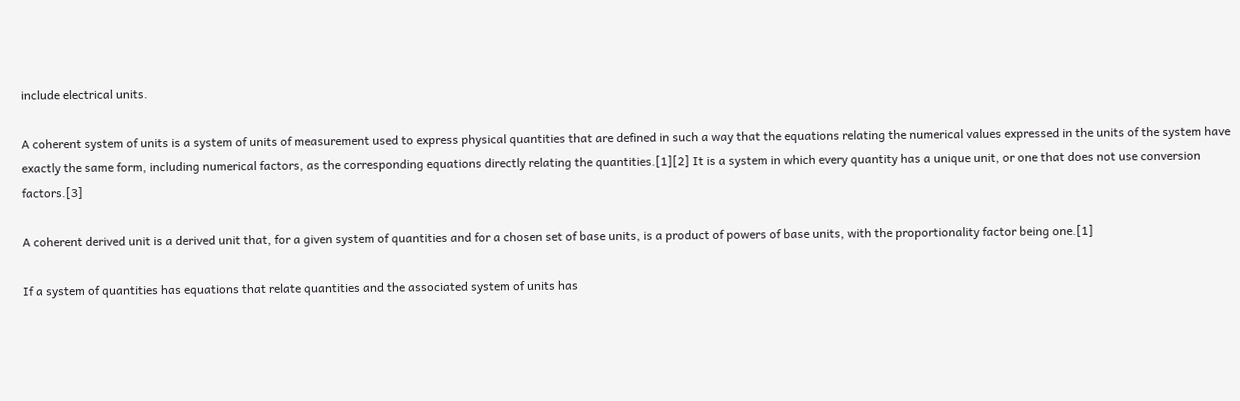include electrical units.

A coherent system of units is a system of units of measurement used to express physical quantities that are defined in such a way that the equations relating the numerical values expressed in the units of the system have exactly the same form, including numerical factors, as the corresponding equations directly relating the quantities.[1][2] It is a system in which every quantity has a unique unit, or one that does not use conversion factors.[3]

A coherent derived unit is a derived unit that, for a given system of quantities and for a chosen set of base units, is a product of powers of base units, with the proportionality factor being one.[1]

If a system of quantities has equations that relate quantities and the associated system of units has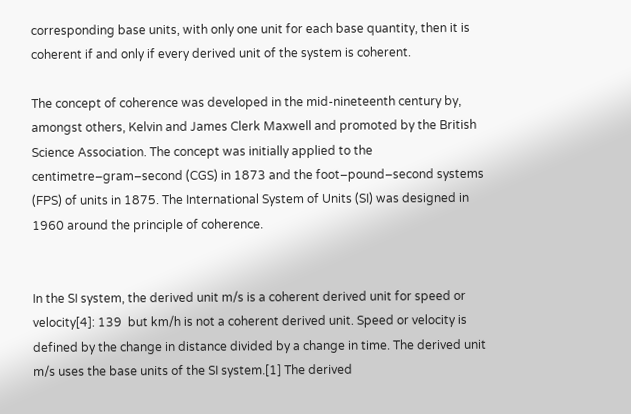corresponding base units, with only one unit for each base quantity, then it is coherent if and only if every derived unit of the system is coherent.

The concept of coherence was developed in the mid-nineteenth century by, amongst others, Kelvin and James Clerk Maxwell and promoted by the British Science Association. The concept was initially applied to the centimetre–gram–second (CGS) in 1873 and the foot–pound–second systems (FPS) of units in 1875. The International System of Units (SI) was designed in 1960 around the principle of coherence.


In the SI system, the derived unit m/s is a coherent derived unit for speed or velocity[4]: 139  but km/h is not a coherent derived unit. Speed or velocity is defined by the change in distance divided by a change in time. The derived unit m/s uses the base units of the SI system.[1] The derived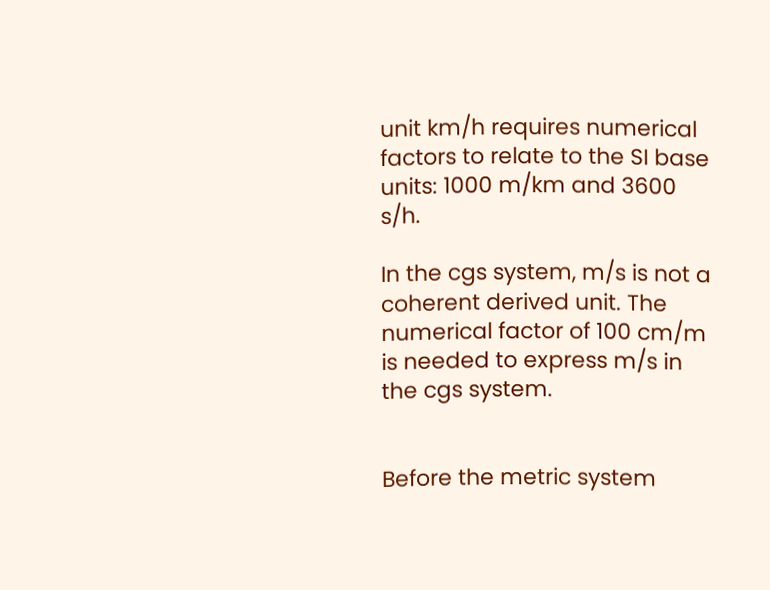unit km/h requires numerical factors to relate to the SI base units: 1000 m/km and 3600 s/h.

In the cgs system, m/s is not a coherent derived unit. The numerical factor of 100 cm/m is needed to express m/s in the cgs system.


Before the metric system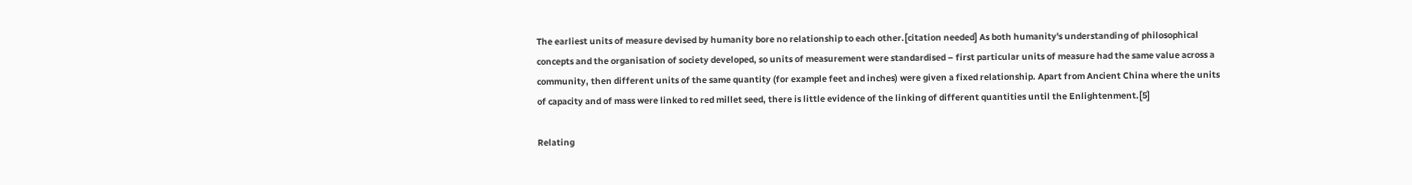The earliest units of measure devised by humanity bore no relationship to each other.[citation needed] As both humanity's understanding of philosophical concepts and the organisation of society developed, so units of measurement were standardised – first particular units of measure had the same value across a community, then different units of the same quantity (for example feet and inches) were given a fixed relationship. Apart from Ancient China where the units of capacity and of mass were linked to red millet seed, there is little evidence of the linking of different quantities until the Enlightenment.[5]

Relating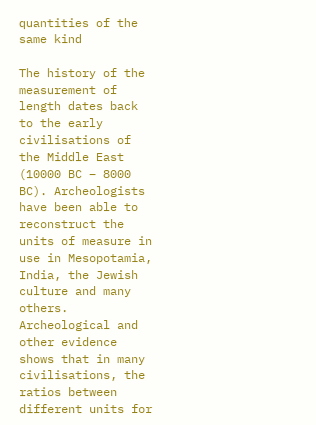quantities of the same kind

The history of the measurement of length dates back to the early civilisations of the Middle East (10000 BC – 8000 BC). Archeologists have been able to reconstruct the units of measure in use in Mesopotamia, India, the Jewish culture and many others. Archeological and other evidence shows that in many civilisations, the ratios between different units for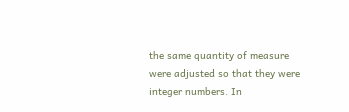the same quantity of measure were adjusted so that they were integer numbers. In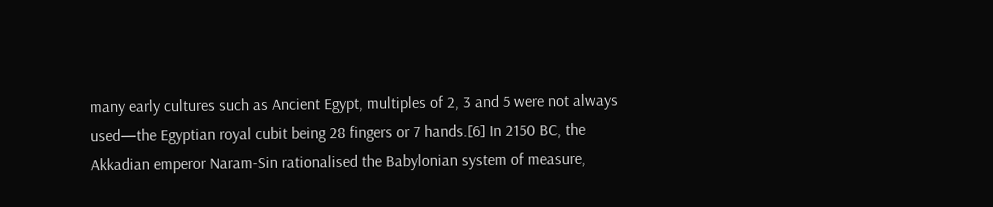many early cultures such as Ancient Egypt, multiples of 2, 3 and 5 were not always used—the Egyptian royal cubit being 28 fingers or 7 hands.[6] In 2150 BC, the Akkadian emperor Naram-Sin rationalised the Babylonian system of measure,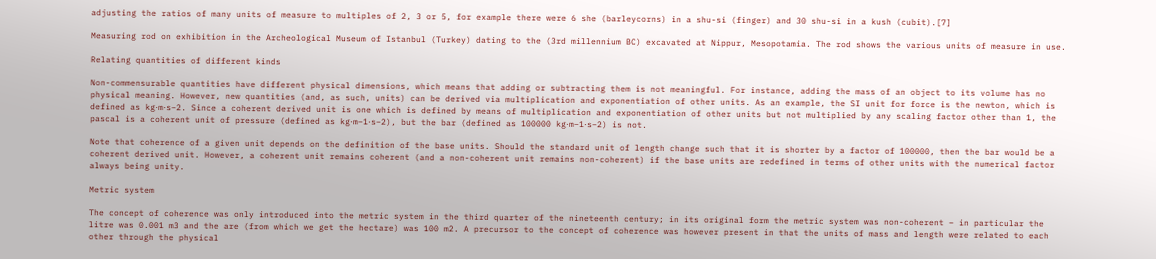adjusting the ratios of many units of measure to multiples of 2, 3 or 5, for example there were 6 she (barleycorns) in a shu-si (finger) and 30 shu-si in a kush (cubit).[7]

Measuring rod on exhibition in the Archeological Museum of Istanbul (Turkey) dating to the (3rd millennium BC) excavated at Nippur, Mesopotamia. The rod shows the various units of measure in use.

Relating quantities of different kinds

Non-commensurable quantities have different physical dimensions, which means that adding or subtracting them is not meaningful. For instance, adding the mass of an object to its volume has no physical meaning. However, new quantities (and, as such, units) can be derived via multiplication and exponentiation of other units. As an example, the SI unit for force is the newton, which is defined as kg⋅m⋅s−2. Since a coherent derived unit is one which is defined by means of multiplication and exponentiation of other units but not multiplied by any scaling factor other than 1, the pascal is a coherent unit of pressure (defined as kg⋅m−1⋅s−2), but the bar (defined as 100000 kg⋅m−1⋅s−2) is not.

Note that coherence of a given unit depends on the definition of the base units. Should the standard unit of length change such that it is shorter by a factor of 100000, then the bar would be a coherent derived unit. However, a coherent unit remains coherent (and a non-coherent unit remains non-coherent) if the base units are redefined in terms of other units with the numerical factor always being unity.

Metric system

The concept of coherence was only introduced into the metric system in the third quarter of the nineteenth century; in its original form the metric system was non-coherent – in particular the litre was 0.001 m3 and the are (from which we get the hectare) was 100 m2. A precursor to the concept of coherence was however present in that the units of mass and length were related to each other through the physical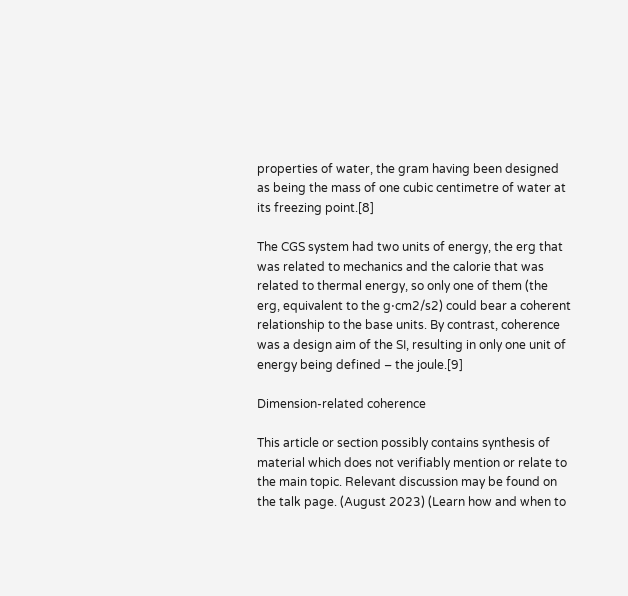properties of water, the gram having been designed as being the mass of one cubic centimetre of water at its freezing point.[8]

The CGS system had two units of energy, the erg that was related to mechanics and the calorie that was related to thermal energy, so only one of them (the erg, equivalent to the g⋅cm2/s2) could bear a coherent relationship to the base units. By contrast, coherence was a design aim of the SI, resulting in only one unit of energy being defined – the joule.[9]

Dimension-related coherence

This article or section possibly contains synthesis of material which does not verifiably mention or relate to the main topic. Relevant discussion may be found on the talk page. (August 2023) (Learn how and when to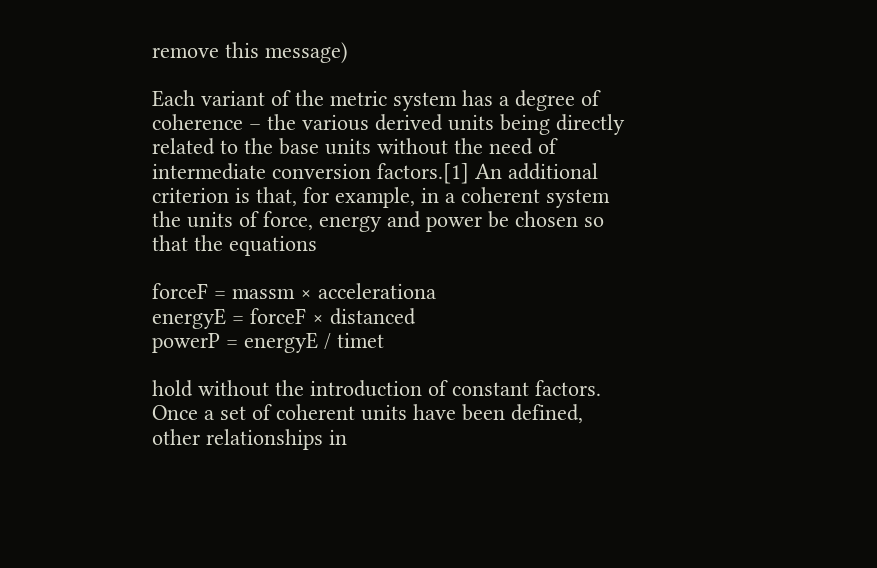remove this message)

Each variant of the metric system has a degree of coherence – the various derived units being directly related to the base units without the need of intermediate conversion factors.[1] An additional criterion is that, for example, in a coherent system the units of force, energy and power be chosen so that the equations

forceF = massm × accelerationa
energyE = forceF × distanced
powerP = energyE / timet

hold without the introduction of constant factors. Once a set of coherent units have been defined, other relationships in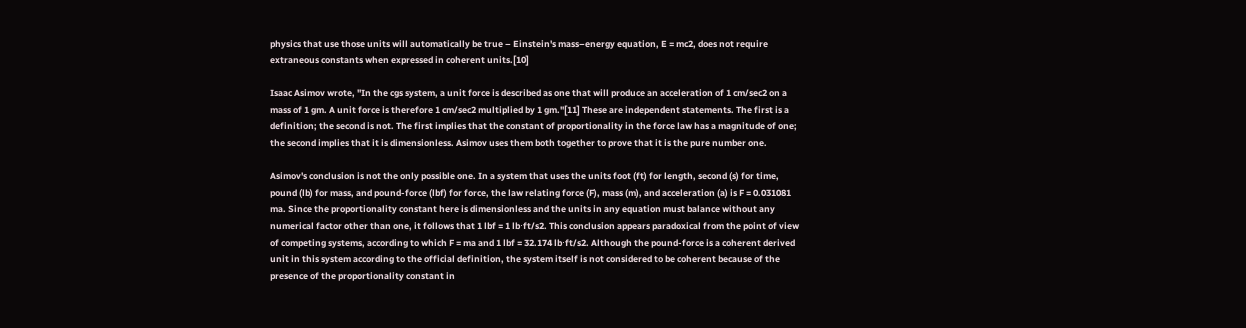physics that use those units will automatically be true – Einstein's mass–energy equation, E = mc2, does not require extraneous constants when expressed in coherent units.[10]

Isaac Asimov wrote, "In the cgs system, a unit force is described as one that will produce an acceleration of 1 cm/sec2 on a mass of 1 gm. A unit force is therefore 1 cm/sec2 multiplied by 1 gm."[11] These are independent statements. The first is a definition; the second is not. The first implies that the constant of proportionality in the force law has a magnitude of one; the second implies that it is dimensionless. Asimov uses them both together to prove that it is the pure number one.

Asimov's conclusion is not the only possible one. In a system that uses the units foot (ft) for length, second (s) for time, pound (lb) for mass, and pound-force (lbf) for force, the law relating force (F), mass (m), and acceleration (a) is F = 0.031081 ma. Since the proportionality constant here is dimensionless and the units in any equation must balance without any numerical factor other than one, it follows that 1 lbf = 1 lb⋅ft/s2. This conclusion appears paradoxical from the point of view of competing systems, according to which F = ma and 1 lbf = 32.174 lb⋅ft/s2. Although the pound-force is a coherent derived unit in this system according to the official definition, the system itself is not considered to be coherent because of the presence of the proportionality constant in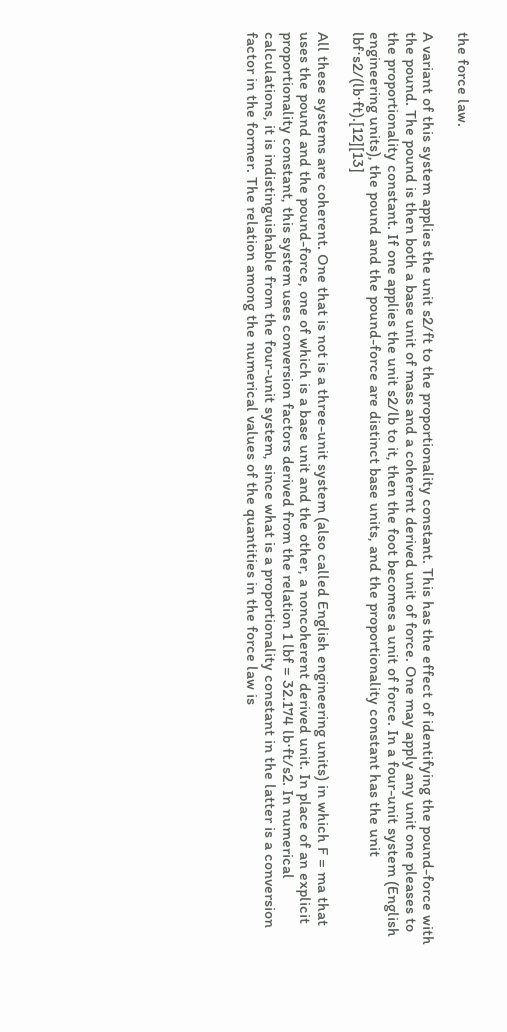the force law.

A variant of this system applies the unit s2/ft to the proportionality constant. This has the effect of identifying the pound-force with the pound. The pound is then both a base unit of mass and a coherent derived unit of force. One may apply any unit one pleases to the proportionality constant. If one applies the unit s2/lb to it, then the foot becomes a unit of force. In a four-unit system (English engineering units), the pound and the pound-force are distinct base units, and the proportionality constant has the unit lbf⋅s2/(lb⋅ft).[12][13]

All these systems are coherent. One that is not is a three-unit system (also called English engineering units) in which F = ma that uses the pound and the pound-force, one of which is a base unit and the other, a noncoherent derived unit. In place of an explicit proportionality constant, this system uses conversion factors derived from the relation 1 lbf = 32.174 lb⋅ft/s2. In numerical calculations, it is indistinguishable from the four-unit system, since what is a proportionality constant in the latter is a conversion factor in the former. The relation among the numerical values of the quantities in the force law is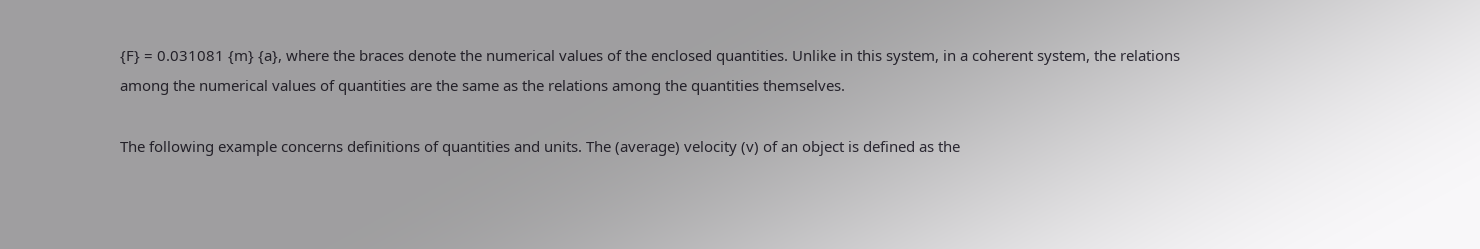{F} = 0.031081 {m} {a}, where the braces denote the numerical values of the enclosed quantities. Unlike in this system, in a coherent system, the relations among the numerical values of quantities are the same as the relations among the quantities themselves.

The following example concerns definitions of quantities and units. The (average) velocity (v) of an object is defined as the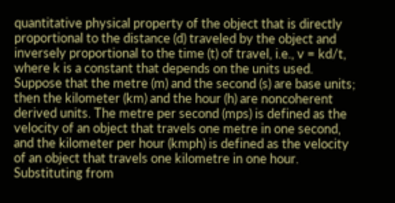quantitative physical property of the object that is directly proportional to the distance (d) traveled by the object and inversely proportional to the time (t) of travel, i.e., v = kd/t, where k is a constant that depends on the units used. Suppose that the metre (m) and the second (s) are base units; then the kilometer (km) and the hour (h) are noncoherent derived units. The metre per second (mps) is defined as the velocity of an object that travels one metre in one second, and the kilometer per hour (kmph) is defined as the velocity of an object that travels one kilometre in one hour. Substituting from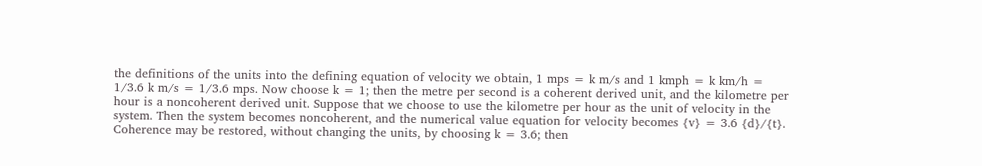the definitions of the units into the defining equation of velocity we obtain, 1 mps = k m/s and 1 kmph = k km/h = 1/3.6 k m/s = 1/3.6 mps. Now choose k = 1; then the metre per second is a coherent derived unit, and the kilometre per hour is a noncoherent derived unit. Suppose that we choose to use the kilometre per hour as the unit of velocity in the system. Then the system becomes noncoherent, and the numerical value equation for velocity becomes {v} = 3.6 {d}/{t}. Coherence may be restored, without changing the units, by choosing k = 3.6; then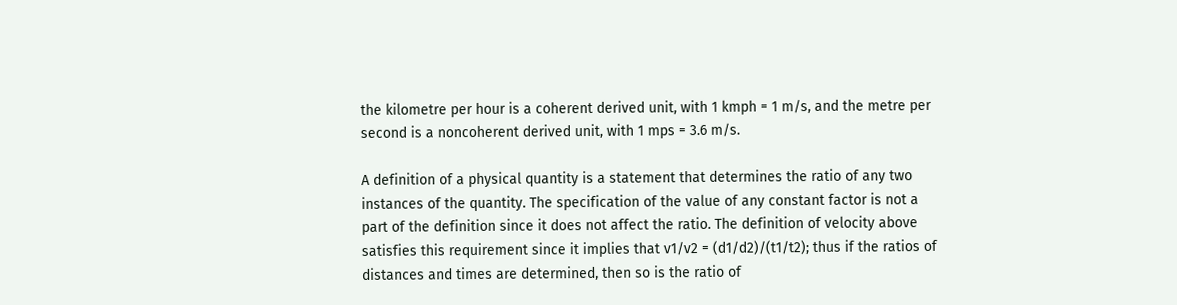the kilometre per hour is a coherent derived unit, with 1 kmph = 1 m/s, and the metre per second is a noncoherent derived unit, with 1 mps = 3.6 m/s.

A definition of a physical quantity is a statement that determines the ratio of any two instances of the quantity. The specification of the value of any constant factor is not a part of the definition since it does not affect the ratio. The definition of velocity above satisfies this requirement since it implies that v1/v2 = (d1/d2)/(t1/t2); thus if the ratios of distances and times are determined, then so is the ratio of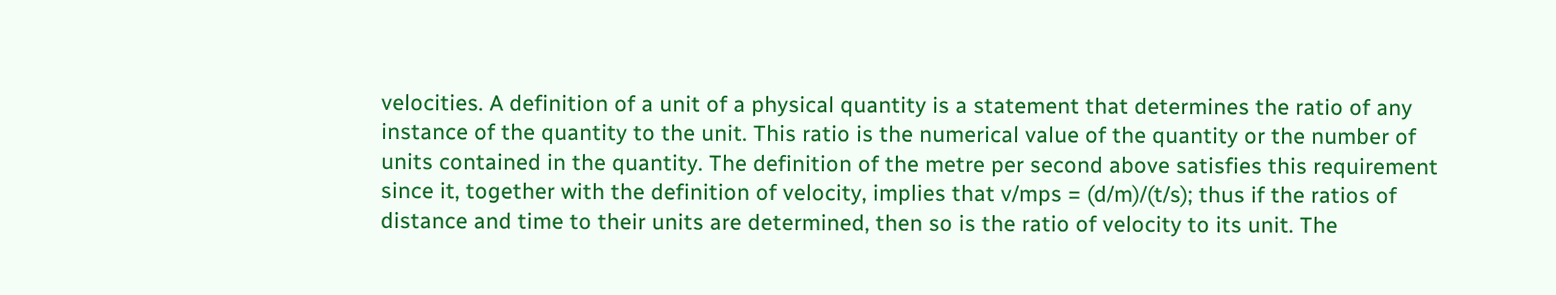velocities. A definition of a unit of a physical quantity is a statement that determines the ratio of any instance of the quantity to the unit. This ratio is the numerical value of the quantity or the number of units contained in the quantity. The definition of the metre per second above satisfies this requirement since it, together with the definition of velocity, implies that v/mps = (d/m)/(t/s); thus if the ratios of distance and time to their units are determined, then so is the ratio of velocity to its unit. The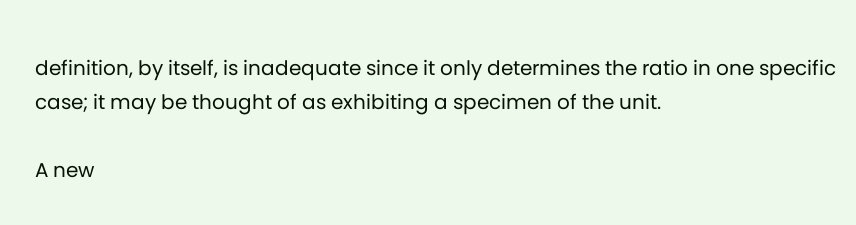definition, by itself, is inadequate since it only determines the ratio in one specific case; it may be thought of as exhibiting a specimen of the unit.

A new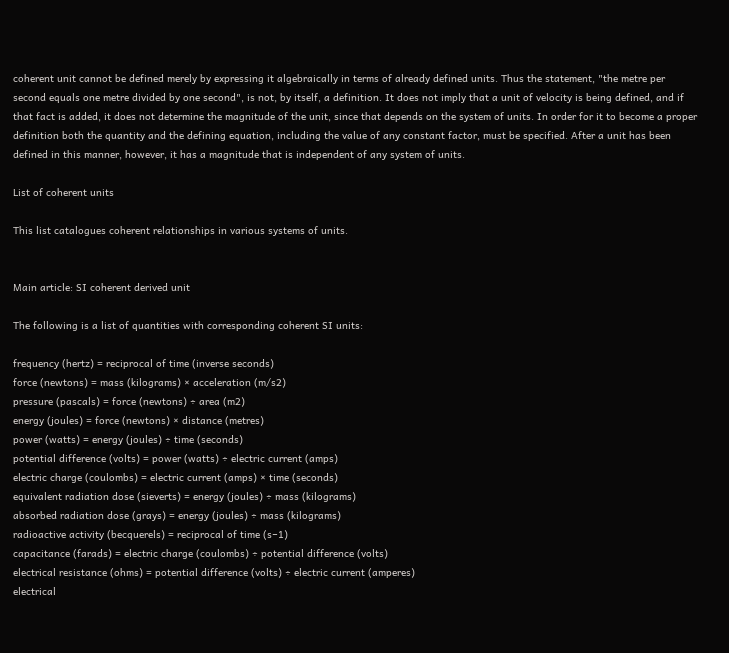coherent unit cannot be defined merely by expressing it algebraically in terms of already defined units. Thus the statement, "the metre per second equals one metre divided by one second", is not, by itself, a definition. It does not imply that a unit of velocity is being defined, and if that fact is added, it does not determine the magnitude of the unit, since that depends on the system of units. In order for it to become a proper definition both the quantity and the defining equation, including the value of any constant factor, must be specified. After a unit has been defined in this manner, however, it has a magnitude that is independent of any system of units.

List of coherent units

This list catalogues coherent relationships in various systems of units.


Main article: SI coherent derived unit

The following is a list of quantities with corresponding coherent SI units:

frequency (hertz) = reciprocal of time (inverse seconds)
force (newtons) = mass (kilograms) × acceleration (m/s2)
pressure (pascals) = force (newtons) ÷ area (m2)
energy (joules) = force (newtons) × distance (metres)
power (watts) = energy (joules) ÷ time (seconds)
potential difference (volts) = power (watts) ÷ electric current (amps)
electric charge (coulombs) = electric current (amps) × time (seconds)
equivalent radiation dose (sieverts) = energy (joules) ÷ mass (kilograms)
absorbed radiation dose (grays) = energy (joules) ÷ mass (kilograms)
radioactive activity (becquerels) = reciprocal of time (s−1)
capacitance (farads) = electric charge (coulombs) ÷ potential difference (volts)
electrical resistance (ohms) = potential difference (volts) ÷ electric current (amperes)
electrical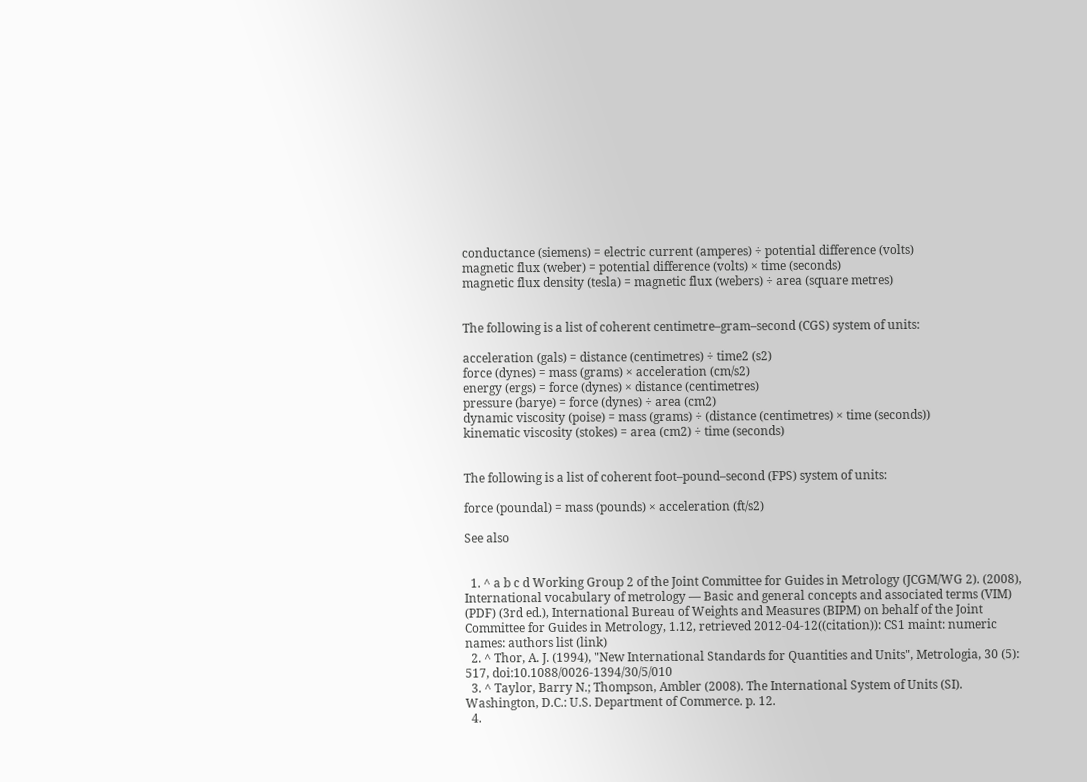conductance (siemens) = electric current (amperes) ÷ potential difference (volts)
magnetic flux (weber) = potential difference (volts) × time (seconds)
magnetic flux density (tesla) = magnetic flux (webers) ÷ area (square metres)


The following is a list of coherent centimetre–gram–second (CGS) system of units:

acceleration (gals) = distance (centimetres) ÷ time2 (s2)
force (dynes) = mass (grams) × acceleration (cm/s2)
energy (ergs) = force (dynes) × distance (centimetres)
pressure (barye) = force (dynes) ÷ area (cm2)
dynamic viscosity (poise) = mass (grams) ÷ (distance (centimetres) × time (seconds))
kinematic viscosity (stokes) = area (cm2) ÷ time (seconds)


The following is a list of coherent foot–pound–second (FPS) system of units:

force (poundal) = mass (pounds) × acceleration (ft/s2)

See also


  1. ^ a b c d Working Group 2 of the Joint Committee for Guides in Metrology (JCGM/WG 2). (2008), International vocabulary of metrology — Basic and general concepts and associated terms (VIM) (PDF) (3rd ed.), International Bureau of Weights and Measures (BIPM) on behalf of the Joint Committee for Guides in Metrology, 1.12, retrieved 2012-04-12((citation)): CS1 maint: numeric names: authors list (link)
  2. ^ Thor, A. J. (1994), "New International Standards for Quantities and Units", Metrologia, 30 (5): 517, doi:10.1088/0026-1394/30/5/010
  3. ^ Taylor, Barry N.; Thompson, Ambler (2008). The International System of Units (SI). Washington, D.C.: U.S. Department of Commerce. p. 12.
  4.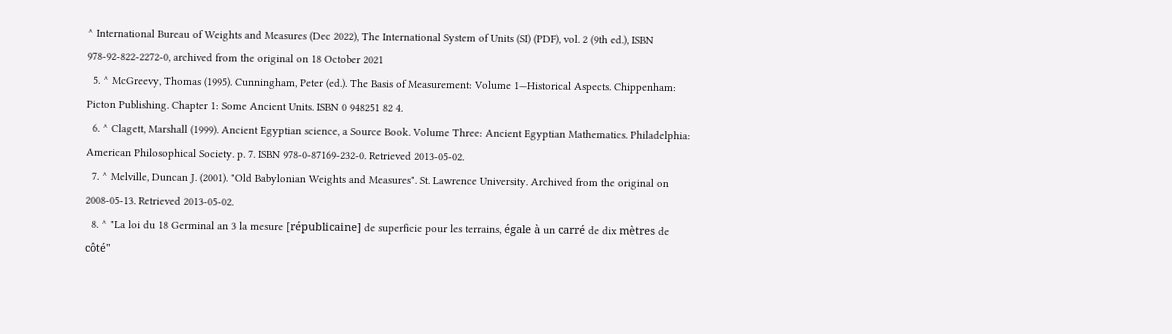^ International Bureau of Weights and Measures (Dec 2022), The International System of Units (SI) (PDF), vol. 2 (9th ed.), ISBN 978-92-822-2272-0, archived from the original on 18 October 2021
  5. ^ McGreevy, Thomas (1995). Cunningham, Peter (ed.). The Basis of Measurement: Volume 1—Historical Aspects. Chippenham: Picton Publishing. Chapter 1: Some Ancient Units. ISBN 0 948251 82 4.
  6. ^ Clagett, Marshall (1999). Ancient Egyptian science, a Source Book. Volume Three: Ancient Egyptian Mathematics. Philadelphia: American Philosophical Society. p. 7. ISBN 978-0-87169-232-0. Retrieved 2013-05-02.
  7. ^ Melville, Duncan J. (2001). "Old Babylonian Weights and Measures". St. Lawrence University. Archived from the original on 2008-05-13. Retrieved 2013-05-02.
  8. ^ "La loi du 18 Germinal an 3 la mesure [républicaine] de superficie pour les terrains, égale à un carré de dix mètres de côté"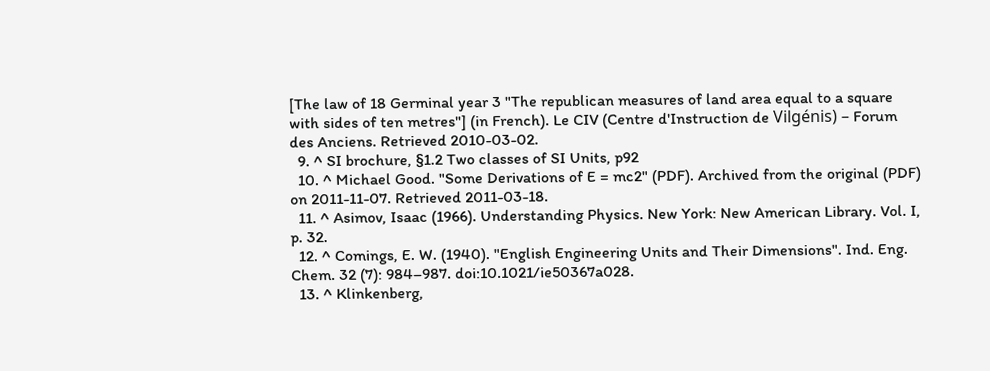[The law of 18 Germinal year 3 "The republican measures of land area equal to a square with sides of ten metres"] (in French). Le CIV (Centre d'Instruction de Vilgénis) – Forum des Anciens. Retrieved 2010-03-02.
  9. ^ SI brochure, §1.2 Two classes of SI Units, p92
  10. ^ Michael Good. "Some Derivations of E = mc2" (PDF). Archived from the original (PDF) on 2011-11-07. Retrieved 2011-03-18.
  11. ^ Asimov, Isaac (1966). Understanding Physics. New York: New American Library. Vol. I, p. 32.
  12. ^ Comings, E. W. (1940). "English Engineering Units and Their Dimensions". Ind. Eng. Chem. 32 (7): 984–987. doi:10.1021/ie50367a028.
  13. ^ Klinkenberg,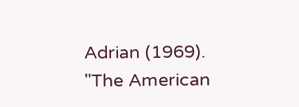Adrian (1969). "The American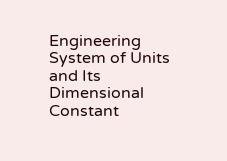Engineering System of Units and Its Dimensional Constant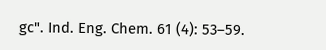gc". Ind. Eng. Chem. 61 (4): 53–59.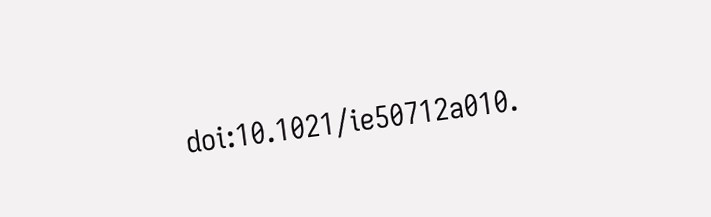doi:10.1021/ie50712a010.